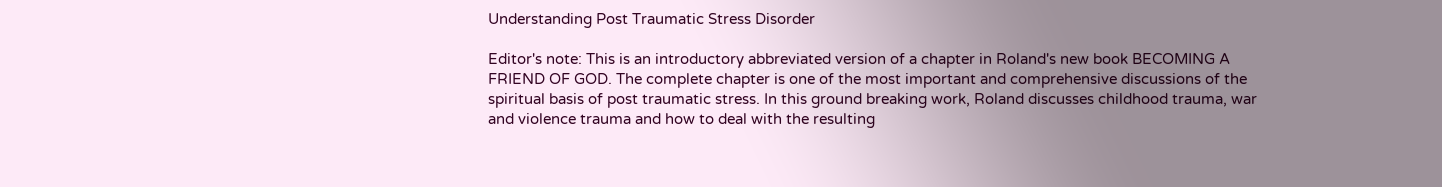Understanding Post Traumatic Stress Disorder

Editor's note: This is an introductory abbreviated version of a chapter in Roland's new book BECOMING A FRIEND OF GOD. The complete chapter is one of the most important and comprehensive discussions of the spiritual basis of post traumatic stress. In this ground breaking work, Roland discusses childhood trauma, war and violence trauma and how to deal with the resulting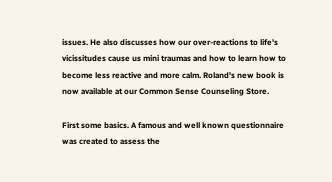issues. He also discusses how our over-reactions to life's vicissitudes cause us mini traumas and how to learn how to become less reactive and more calm. Roland's new book is now available at our Common Sense Counseling Store.

First some basics. A famous and well known questionnaire was created to assess the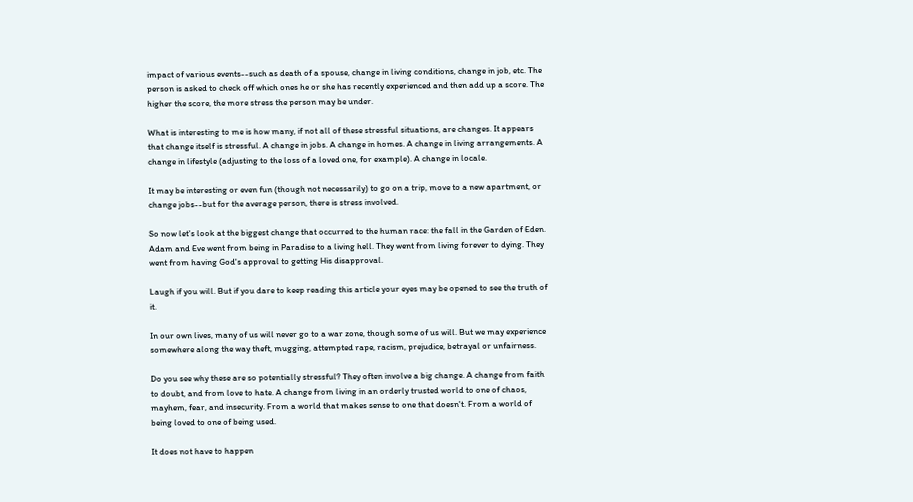impact of various events--such as death of a spouse, change in living conditions, change in job, etc. The person is asked to check off which ones he or she has recently experienced and then add up a score. The higher the score, the more stress the person may be under.

What is interesting to me is how many, if not all of these stressful situations, are changes. It appears that change itself is stressful. A change in jobs. A change in homes. A change in living arrangements. A change in lifestyle (adjusting to the loss of a loved one, for example). A change in locale.

It may be interesting or even fun (though not necessarily) to go on a trip, move to a new apartment, or change jobs--but for the average person, there is stress involved.

So now let's look at the biggest change that occurred to the human race: the fall in the Garden of Eden. Adam and Eve went from being in Paradise to a living hell. They went from living forever to dying. They went from having God's approval to getting His disapproval.

Laugh if you will. But if you dare to keep reading this article your eyes may be opened to see the truth of it.

In our own lives, many of us will never go to a war zone, though some of us will. But we may experience somewhere along the way theft, mugging, attempted rape, racism, prejudice, betrayal or unfairness.

Do you see why these are so potentially stressful? They often involve a big change. A change from faith to doubt, and from love to hate. A change from living in an orderly trusted world to one of chaos, mayhem, fear, and insecurity. From a world that makes sense to one that doesn't. From a world of being loved to one of being used.

It does not have to happen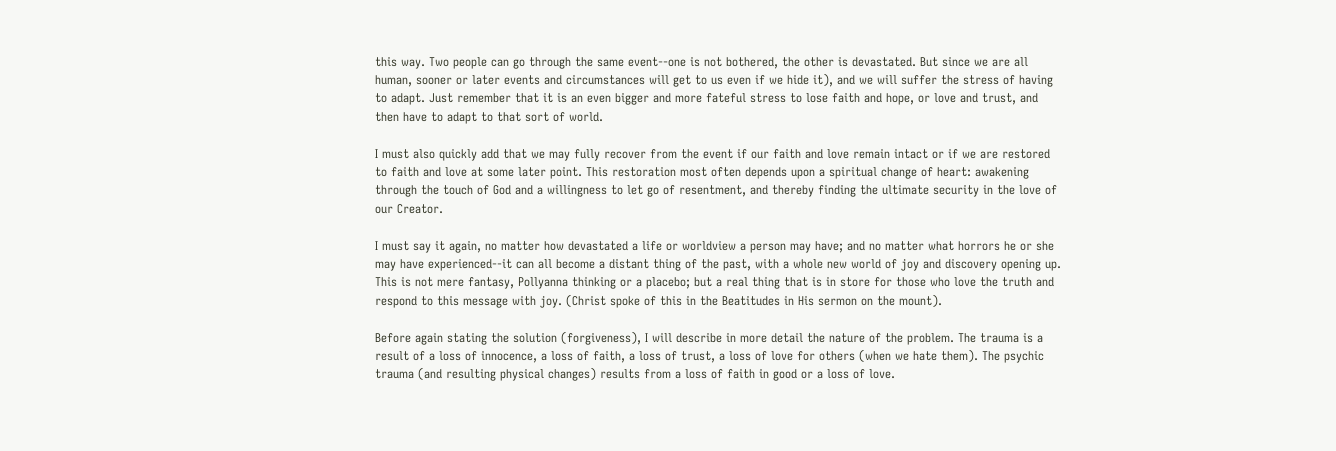this way. Two people can go through the same event--one is not bothered, the other is devastated. But since we are all human, sooner or later events and circumstances will get to us even if we hide it), and we will suffer the stress of having to adapt. Just remember that it is an even bigger and more fateful stress to lose faith and hope, or love and trust, and then have to adapt to that sort of world.

I must also quickly add that we may fully recover from the event if our faith and love remain intact or if we are restored to faith and love at some later point. This restoration most often depends upon a spiritual change of heart: awakening through the touch of God and a willingness to let go of resentment, and thereby finding the ultimate security in the love of our Creator.

I must say it again, no matter how devastated a life or worldview a person may have; and no matter what horrors he or she may have experienced--it can all become a distant thing of the past, with a whole new world of joy and discovery opening up. This is not mere fantasy, Pollyanna thinking or a placebo; but a real thing that is in store for those who love the truth and respond to this message with joy. (Christ spoke of this in the Beatitudes in His sermon on the mount).

Before again stating the solution (forgiveness), I will describe in more detail the nature of the problem. The trauma is a result of a loss of innocence, a loss of faith, a loss of trust, a loss of love for others (when we hate them). The psychic trauma (and resulting physical changes) results from a loss of faith in good or a loss of love.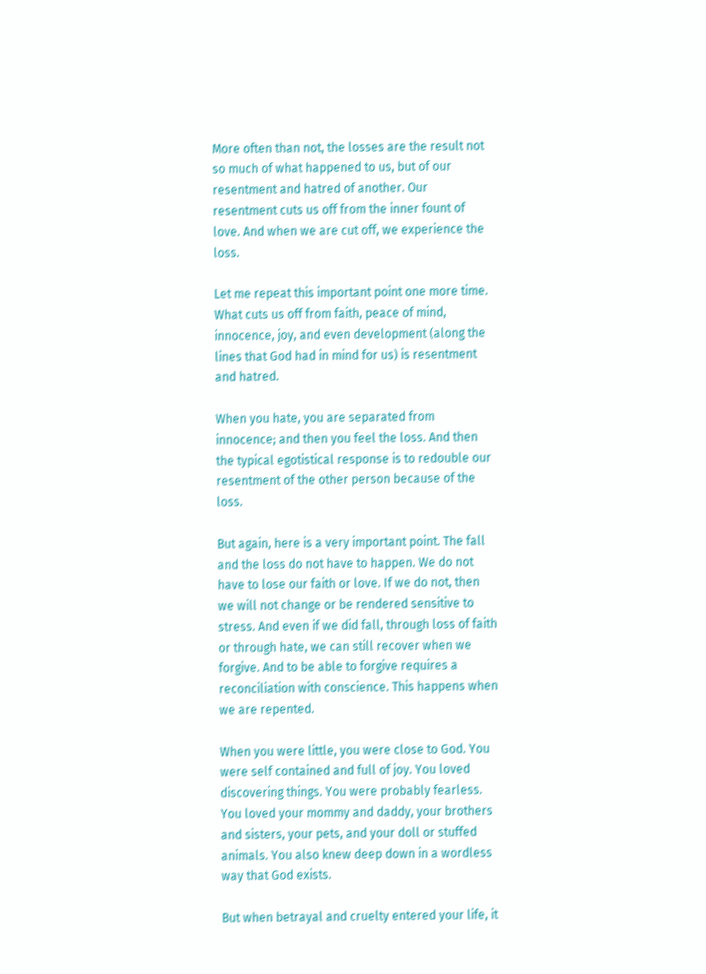More often than not, the losses are the result not so much of what happened to us, but of our resentment and hatred of another. Our resentment cuts us off from the inner fount of love. And when we are cut off, we experience the loss.

Let me repeat this important point one more time. What cuts us off from faith, peace of mind, innocence, joy, and even development (along the lines that God had in mind for us) is resentment and hatred.

When you hate, you are separated from innocence; and then you feel the loss. And then the typical egotistical response is to redouble our resentment of the other person because of the loss.

But again, here is a very important point. The fall and the loss do not have to happen. We do not have to lose our faith or love. If we do not, then we will not change or be rendered sensitive to stress. And even if we did fall, through loss of faith or through hate, we can still recover when we forgive. And to be able to forgive requires a reconciliation with conscience. This happens when we are repented.

When you were little, you were close to God. You were self contained and full of joy. You loved discovering things. You were probably fearless. You loved your mommy and daddy, your brothers and sisters, your pets, and your doll or stuffed animals. You also knew deep down in a wordless way that God exists.

But when betrayal and cruelty entered your life, it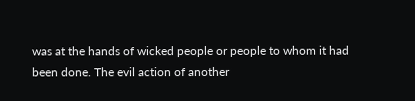was at the hands of wicked people or people to whom it had been done. The evil action of another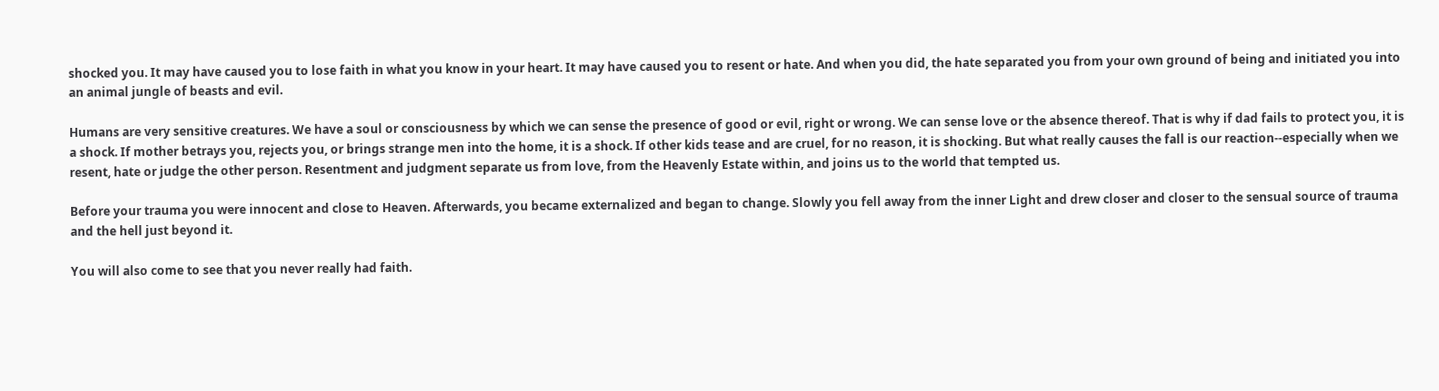shocked you. It may have caused you to lose faith in what you know in your heart. It may have caused you to resent or hate. And when you did, the hate separated you from your own ground of being and initiated you into an animal jungle of beasts and evil.

Humans are very sensitive creatures. We have a soul or consciousness by which we can sense the presence of good or evil, right or wrong. We can sense love or the absence thereof. That is why if dad fails to protect you, it is a shock. If mother betrays you, rejects you, or brings strange men into the home, it is a shock. If other kids tease and are cruel, for no reason, it is shocking. But what really causes the fall is our reaction--especially when we resent, hate or judge the other person. Resentment and judgment separate us from love, from the Heavenly Estate within, and joins us to the world that tempted us.

Before your trauma you were innocent and close to Heaven. Afterwards, you became externalized and began to change. Slowly you fell away from the inner Light and drew closer and closer to the sensual source of trauma and the hell just beyond it.

You will also come to see that you never really had faith.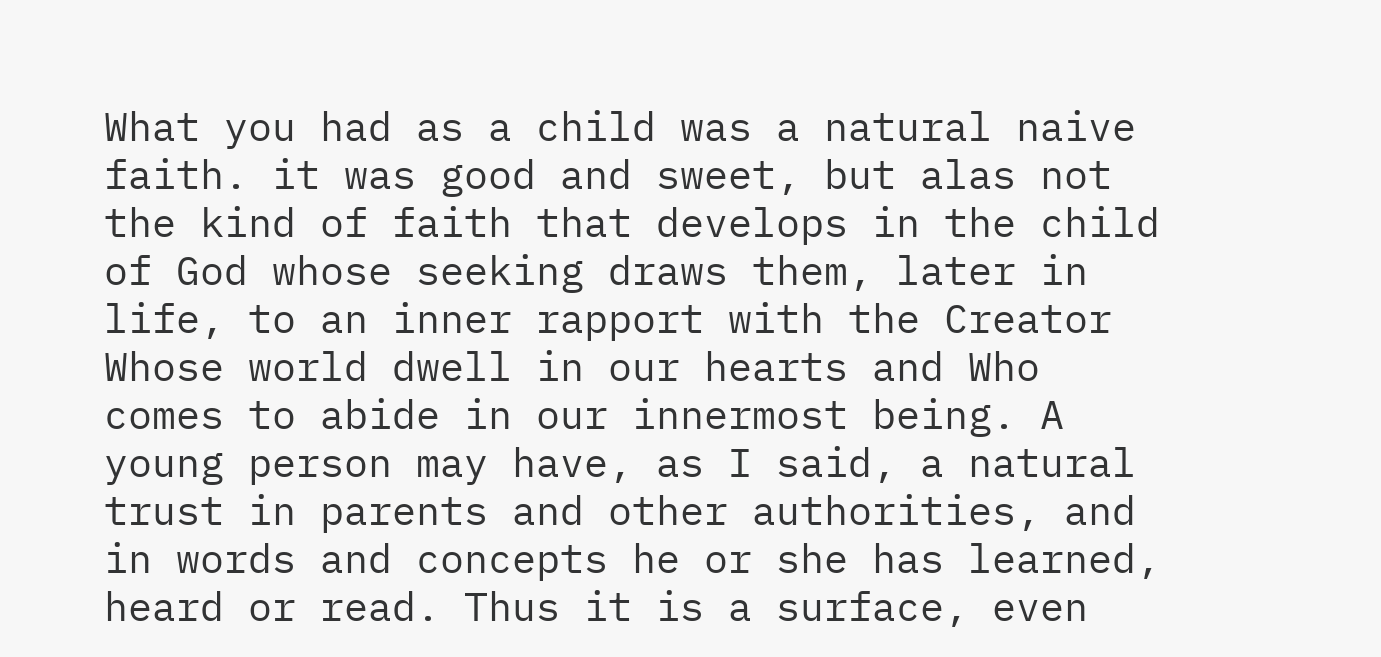What you had as a child was a natural naive faith. it was good and sweet, but alas not the kind of faith that develops in the child of God whose seeking draws them, later in life, to an inner rapport with the Creator Whose world dwell in our hearts and Who comes to abide in our innermost being. A young person may have, as I said, a natural trust in parents and other authorities, and in words and concepts he or she has learned, heard or read. Thus it is a surface, even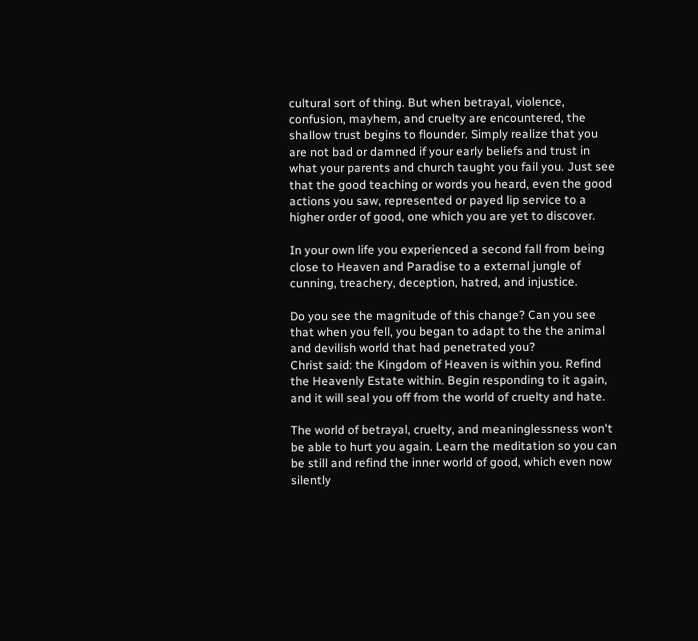cultural sort of thing. But when betrayal, violence, confusion, mayhem, and cruelty are encountered, the shallow trust begins to flounder. Simply realize that you are not bad or damned if your early beliefs and trust in what your parents and church taught you fail you. Just see that the good teaching or words you heard, even the good actions you saw, represented or payed lip service to a higher order of good, one which you are yet to discover.

In your own life you experienced a second fall from being close to Heaven and Paradise to a external jungle of cunning, treachery, deception, hatred, and injustice.

Do you see the magnitude of this change? Can you see that when you fell, you began to adapt to the the animal and devilish world that had penetrated you?
Christ said: the Kingdom of Heaven is within you. Refind the Heavenly Estate within. Begin responding to it again, and it will seal you off from the world of cruelty and hate.

The world of betrayal, cruelty, and meaninglessness won't be able to hurt you again. Learn the meditation so you can be still and refind the inner world of good, which even now silently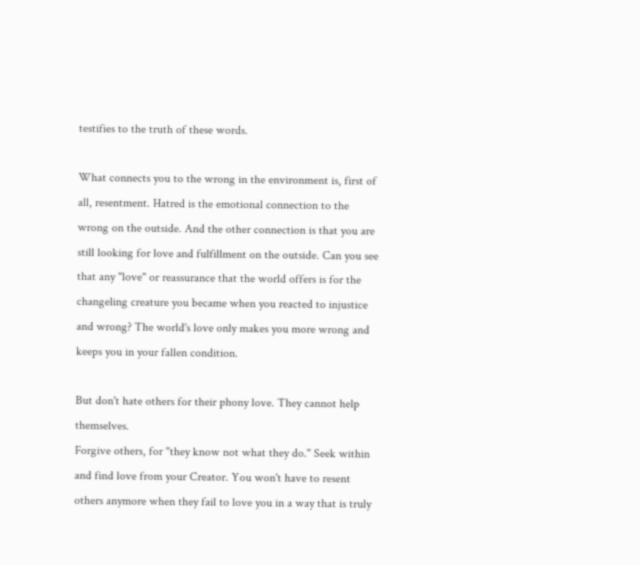testifies to the truth of these words.

What connects you to the wrong in the environment is, first of all, resentment. Hatred is the emotional connection to the wrong on the outside. And the other connection is that you are still looking for love and fulfillment on the outside. Can you see that any "love" or reassurance that the world offers is for the changeling creature you became when you reacted to injustice and wrong? The world's love only makes you more wrong and keeps you in your fallen condition.

But don't hate others for their phony love. They cannot help themselves.
Forgive others, for "they know not what they do." Seek within and find love from your Creator. You won't have to resent others anymore when they fail to love you in a way that is truly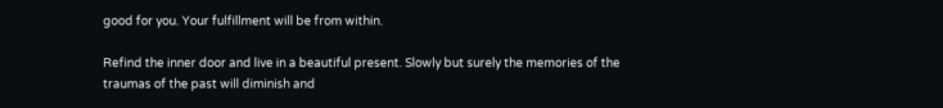good for you. Your fulfillment will be from within.

Refind the inner door and live in a beautiful present. Slowly but surely the memories of the traumas of the past will diminish and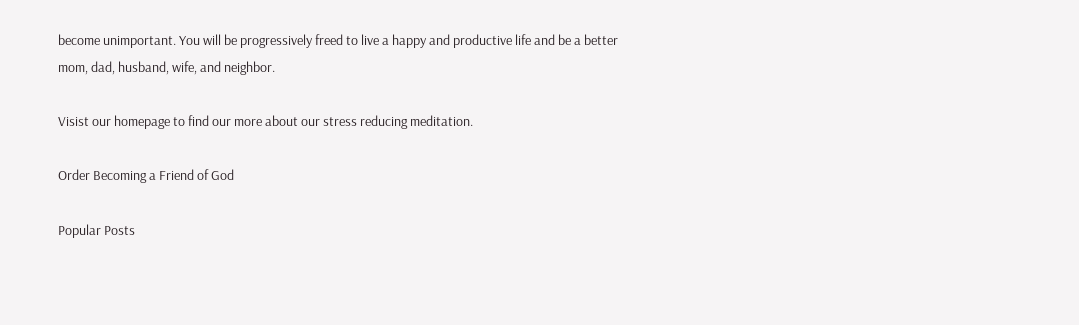become unimportant. You will be progressively freed to live a happy and productive life and be a better mom, dad, husband, wife, and neighbor.

Visist our homepage to find our more about our stress reducing meditation.

Order Becoming a Friend of God

Popular Posts